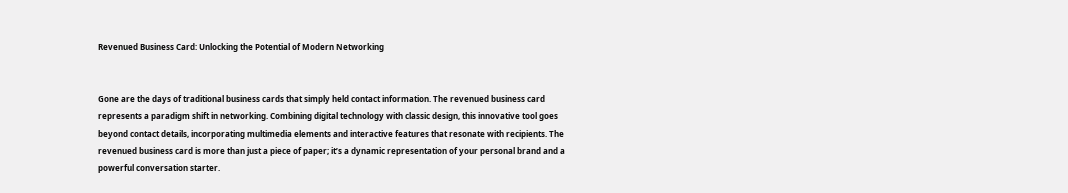Revenued Business Card: Unlocking the Potential of Modern Networking


Gone are the days of traditional business cards that simply held contact information. The revenued business card represents a paradigm shift in networking. Combining digital technology with classic design, this innovative tool goes beyond contact details, incorporating multimedia elements and interactive features that resonate with recipients. The revenued business card is more than just a piece of paper; it’s a dynamic representation of your personal brand and a powerful conversation starter.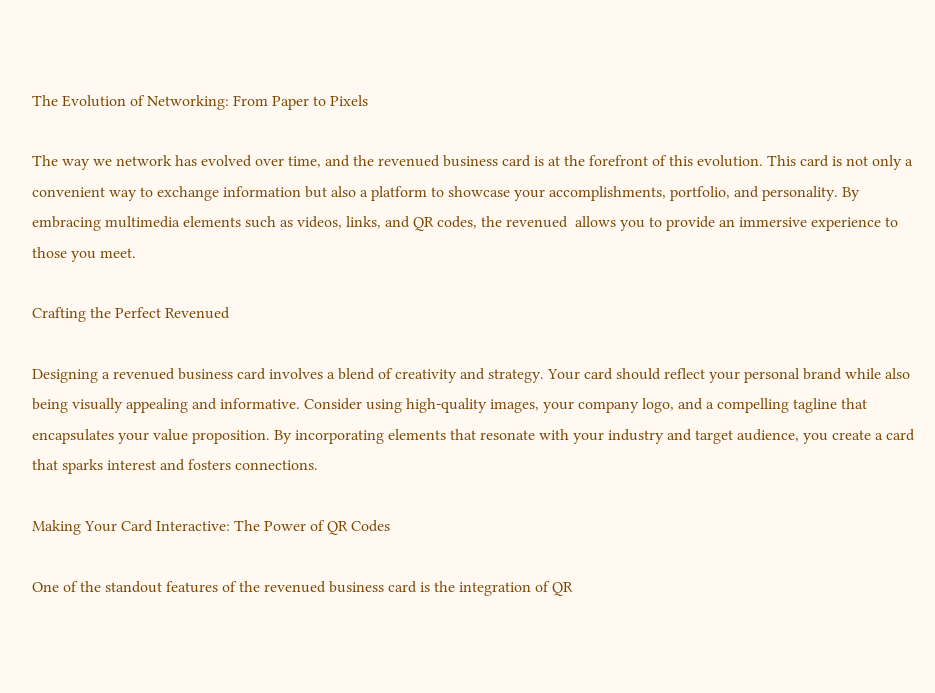The Evolution of Networking: From Paper to Pixels

The way we network has evolved over time, and the revenued business card is at the forefront of this evolution. This card is not only a convenient way to exchange information but also a platform to showcase your accomplishments, portfolio, and personality. By embracing multimedia elements such as videos, links, and QR codes, the revenued  allows you to provide an immersive experience to those you meet.

Crafting the Perfect Revenued

Designing a revenued business card involves a blend of creativity and strategy. Your card should reflect your personal brand while also being visually appealing and informative. Consider using high-quality images, your company logo, and a compelling tagline that encapsulates your value proposition. By incorporating elements that resonate with your industry and target audience, you create a card that sparks interest and fosters connections.

Making Your Card Interactive: The Power of QR Codes

One of the standout features of the revenued business card is the integration of QR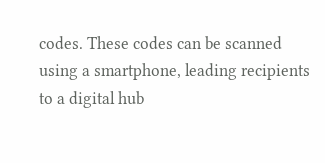codes. These codes can be scanned using a smartphone, leading recipients to a digital hub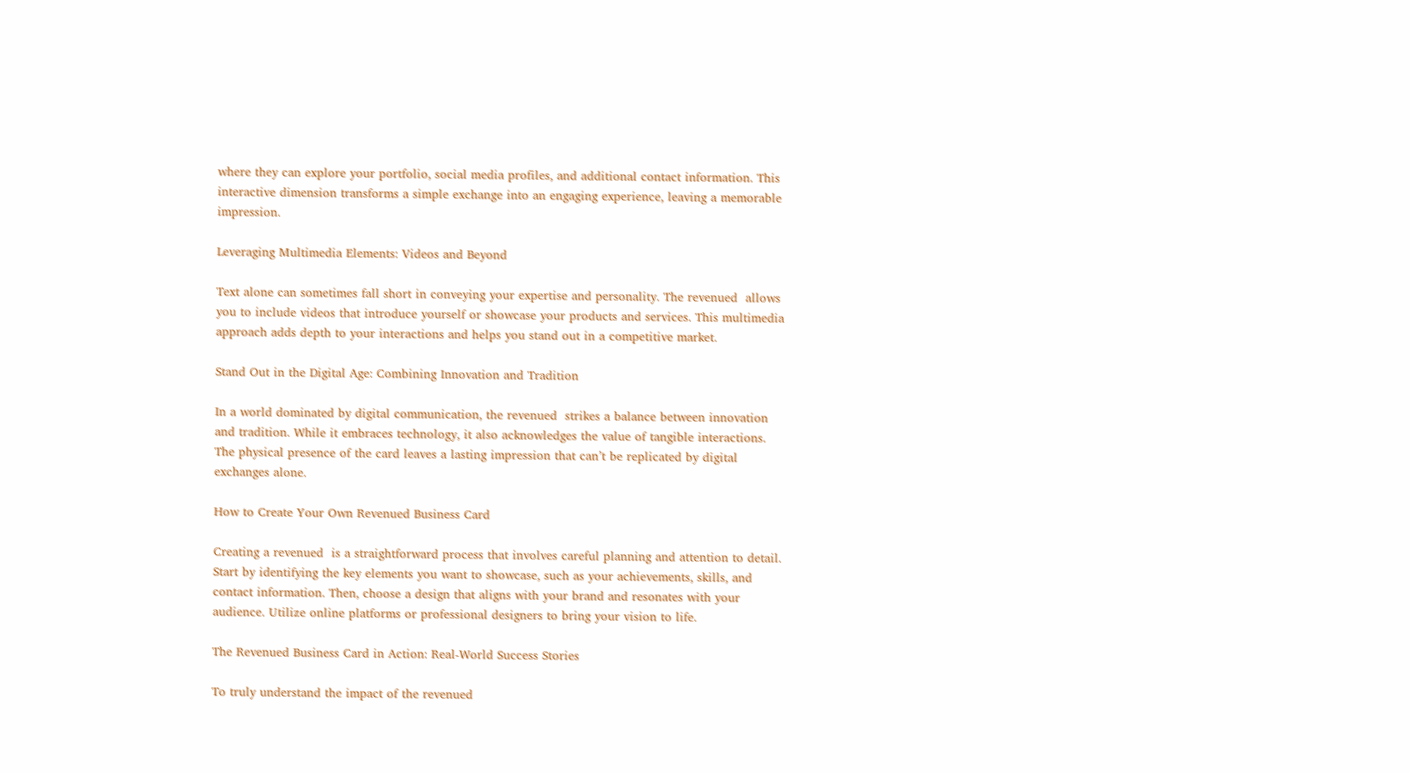where they can explore your portfolio, social media profiles, and additional contact information. This interactive dimension transforms a simple exchange into an engaging experience, leaving a memorable impression.

Leveraging Multimedia Elements: Videos and Beyond

Text alone can sometimes fall short in conveying your expertise and personality. The revenued  allows you to include videos that introduce yourself or showcase your products and services. This multimedia approach adds depth to your interactions and helps you stand out in a competitive market.

Stand Out in the Digital Age: Combining Innovation and Tradition

In a world dominated by digital communication, the revenued  strikes a balance between innovation and tradition. While it embraces technology, it also acknowledges the value of tangible interactions. The physical presence of the card leaves a lasting impression that can’t be replicated by digital exchanges alone.

How to Create Your Own Revenued Business Card

Creating a revenued  is a straightforward process that involves careful planning and attention to detail. Start by identifying the key elements you want to showcase, such as your achievements, skills, and contact information. Then, choose a design that aligns with your brand and resonates with your audience. Utilize online platforms or professional designers to bring your vision to life.

The Revenued Business Card in Action: Real-World Success Stories

To truly understand the impact of the revenued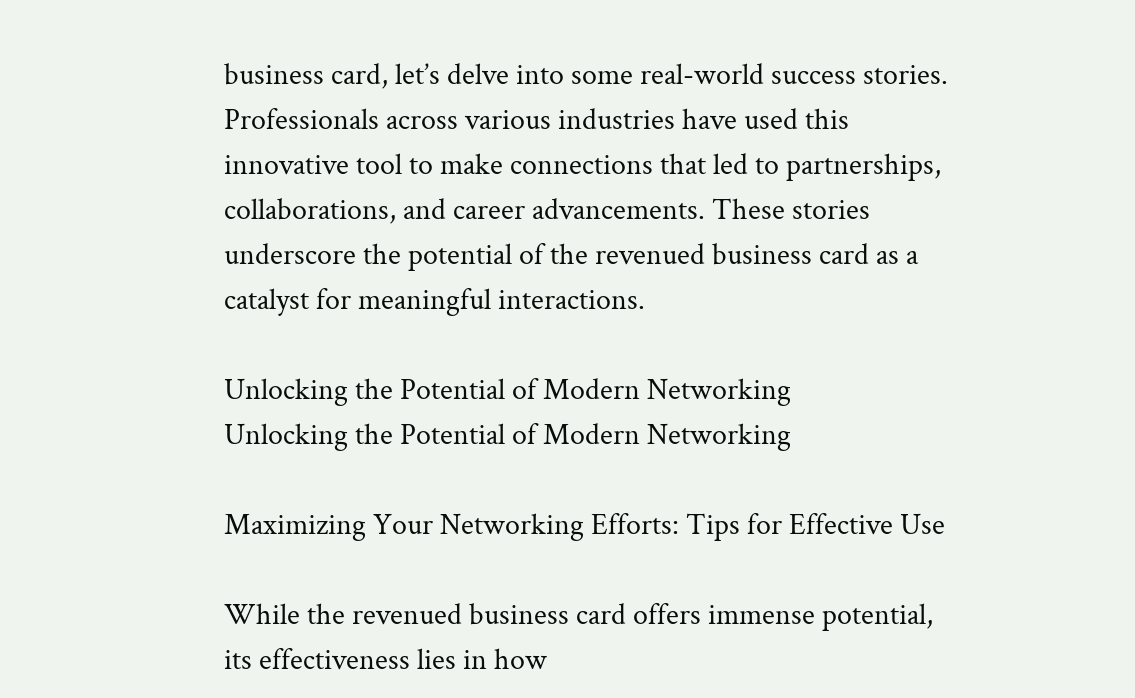business card, let’s delve into some real-world success stories. Professionals across various industries have used this innovative tool to make connections that led to partnerships, collaborations, and career advancements. These stories underscore the potential of the revenued business card as a catalyst for meaningful interactions.

Unlocking the Potential of Modern Networking
Unlocking the Potential of Modern Networking

Maximizing Your Networking Efforts: Tips for Effective Use

While the revenued business card offers immense potential, its effectiveness lies in how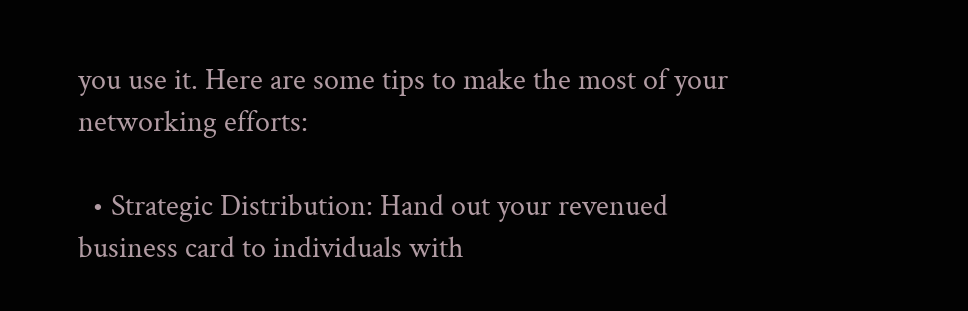you use it. Here are some tips to make the most of your networking efforts:

  • Strategic Distribution: Hand out your revenued business card to individuals with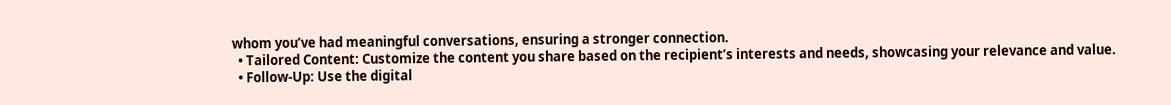whom you’ve had meaningful conversations, ensuring a stronger connection.
  • Tailored Content: Customize the content you share based on the recipient’s interests and needs, showcasing your relevance and value.
  • Follow-Up: Use the digital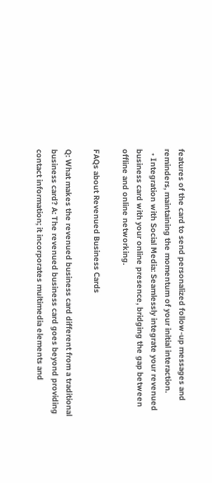features of the card to send personalized follow-up messages and reminders, maintaining the momentum of your initial interaction.
  • Integration with Social Media: Seamlessly integrate your revenued business card with your online presence, bridging the gap between offline and online networking.

FAQs about Revenued Business Cards

Q: What makes the revenued business card different from a traditional business card? A: The revenued business card goes beyond providing contact information; it incorporates multimedia elements and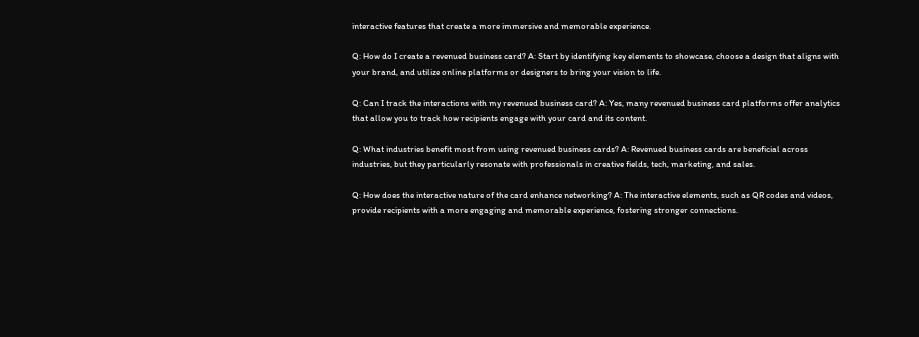interactive features that create a more immersive and memorable experience.

Q: How do I create a revenued business card? A: Start by identifying key elements to showcase, choose a design that aligns with your brand, and utilize online platforms or designers to bring your vision to life.

Q: Can I track the interactions with my revenued business card? A: Yes, many revenued business card platforms offer analytics that allow you to track how recipients engage with your card and its content.

Q: What industries benefit most from using revenued business cards? A: Revenued business cards are beneficial across industries, but they particularly resonate with professionals in creative fields, tech, marketing, and sales.

Q: How does the interactive nature of the card enhance networking? A: The interactive elements, such as QR codes and videos, provide recipients with a more engaging and memorable experience, fostering stronger connections.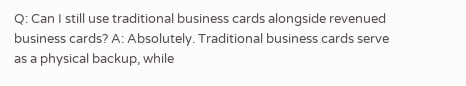Q: Can I still use traditional business cards alongside revenued business cards? A: Absolutely. Traditional business cards serve as a physical backup, while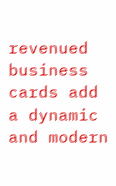revenued business cards add a dynamic and modern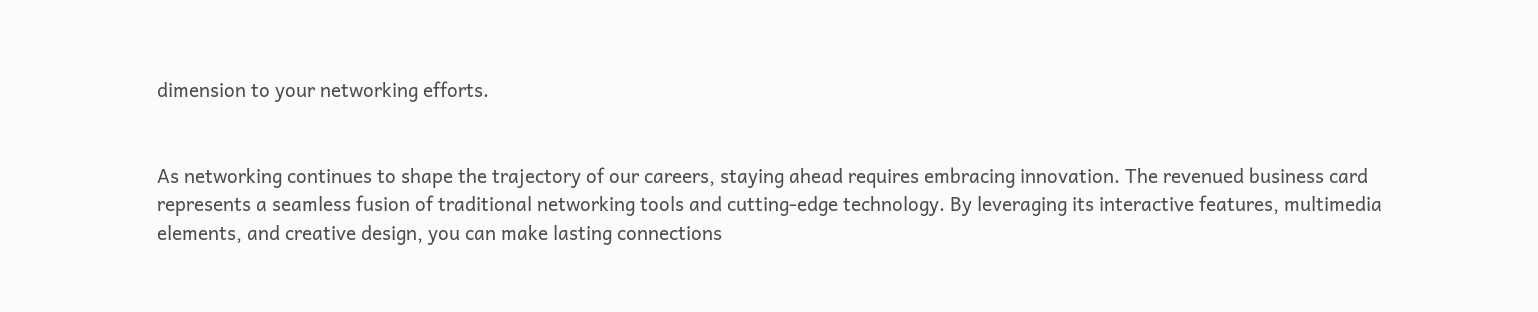dimension to your networking efforts.


As networking continues to shape the trajectory of our careers, staying ahead requires embracing innovation. The revenued business card represents a seamless fusion of traditional networking tools and cutting-edge technology. By leveraging its interactive features, multimedia elements, and creative design, you can make lasting connections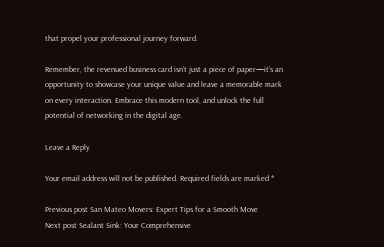that propel your professional journey forward.

Remember, the revenued business card isn’t just a piece of paper—it’s an opportunity to showcase your unique value and leave a memorable mark on every interaction. Embrace this modern tool, and unlock the full potential of networking in the digital age.

Leave a Reply

Your email address will not be published. Required fields are marked *

Previous post San Mateo Movers: Expert Tips for a Smooth Move
Next post Sealant Sink: Your Comprehensive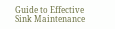Guide to Effective Sink Maintenance